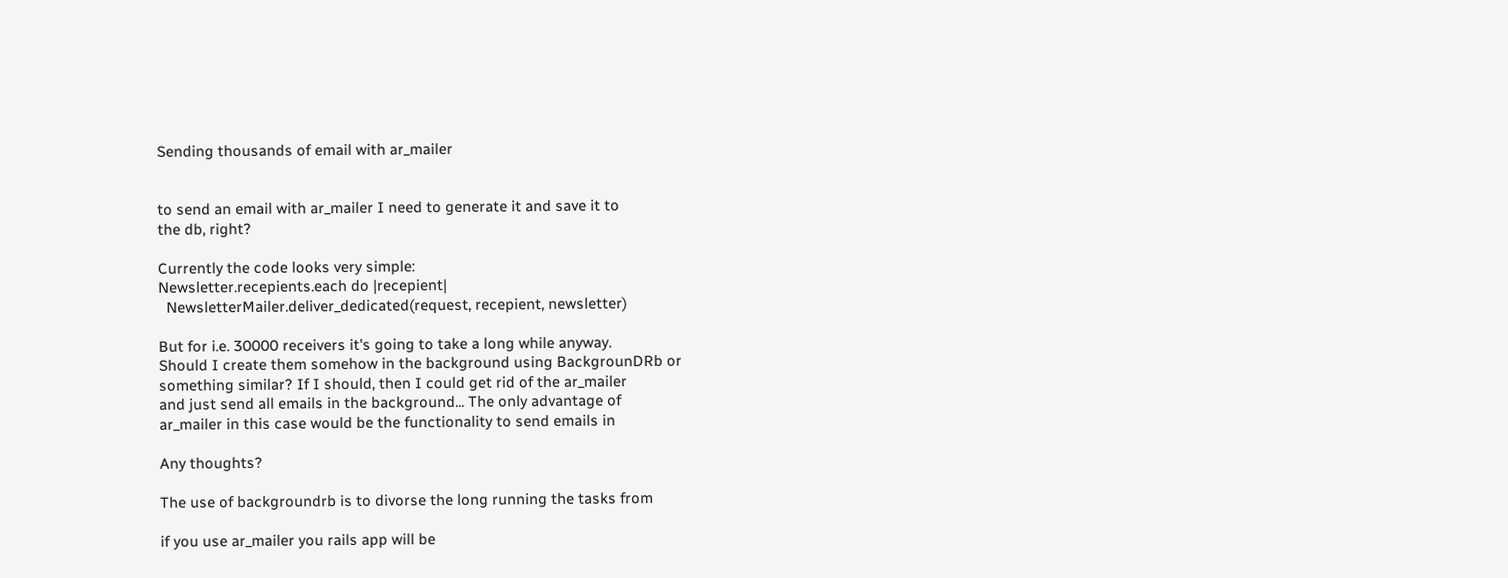Sending thousands of email with ar_mailer


to send an email with ar_mailer I need to generate it and save it to
the db, right?

Currently the code looks very simple:
Newsletter.recepients.each do |recepient|
  NewsletterMailer.deliver_dedicated(request, recepient, newsletter)

But for i.e. 30000 receivers it's going to take a long while anyway.
Should I create them somehow in the background using BackgrounDRb or
something similar? If I should, then I could get rid of the ar_mailer
and just send all emails in the background... The only advantage of
ar_mailer in this case would be the functionality to send emails in

Any thoughts?

The use of backgroundrb is to divorse the long running the tasks from

if you use ar_mailer you rails app will be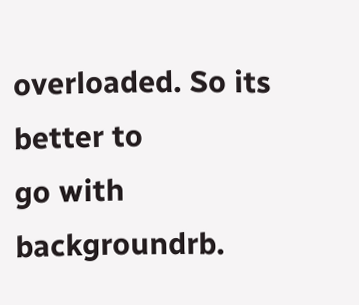overloaded. So its better to
go with backgroundrb.